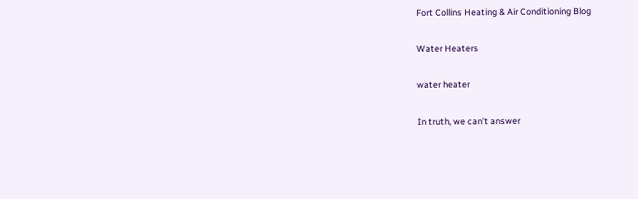Fort Collins Heating & Air Conditioning Blog

Water Heaters

water heater

In truth, we can’t answer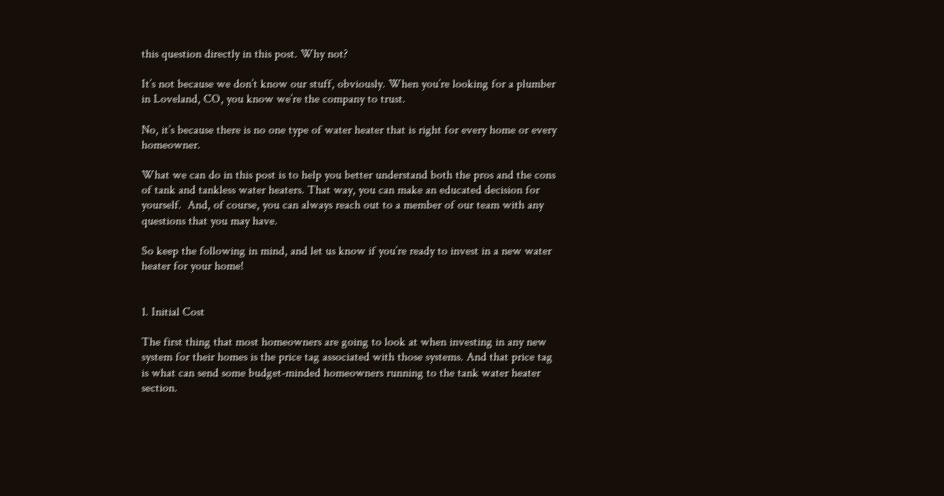this question directly in this post. Why not?

It’s not because we don’t know our stuff, obviously. When you’re looking for a plumber in Loveland, CO, you know we’re the company to trust.

No, it’s because there is no one type of water heater that is right for every home or every homeowner.

What we can do in this post is to help you better understand both the pros and the cons of tank and tankless water heaters. That way, you can make an educated decision for yourself.  And, of course, you can always reach out to a member of our team with any questions that you may have.

So keep the following in mind, and let us know if you’re ready to invest in a new water heater for your home!


1. Initial Cost

The first thing that most homeowners are going to look at when investing in any new system for their homes is the price tag associated with those systems. And that price tag is what can send some budget-minded homeowners running to the tank water heater section.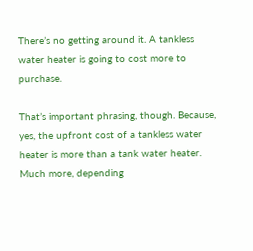There’s no getting around it. A tankless water heater is going to cost more to purchase.

That’s important phrasing, though. Because, yes, the upfront cost of a tankless water heater is more than a tank water heater. Much more, depending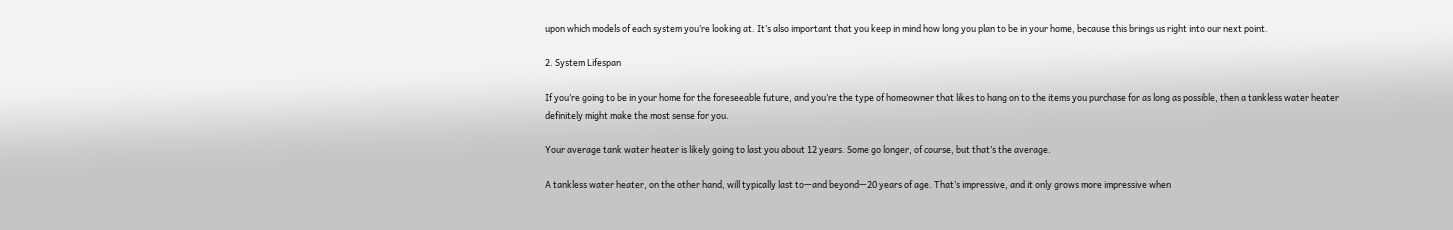upon which models of each system you’re looking at. It’s also important that you keep in mind how long you plan to be in your home, because this brings us right into our next point.

2. System Lifespan

If you’re going to be in your home for the foreseeable future, and you’re the type of homeowner that likes to hang on to the items you purchase for as long as possible, then a tankless water heater definitely might make the most sense for you.

Your average tank water heater is likely going to last you about 12 years. Some go longer, of course, but that’s the average.

A tankless water heater, on the other hand, will typically last to—and beyond—20 years of age. That’s impressive, and it only grows more impressive when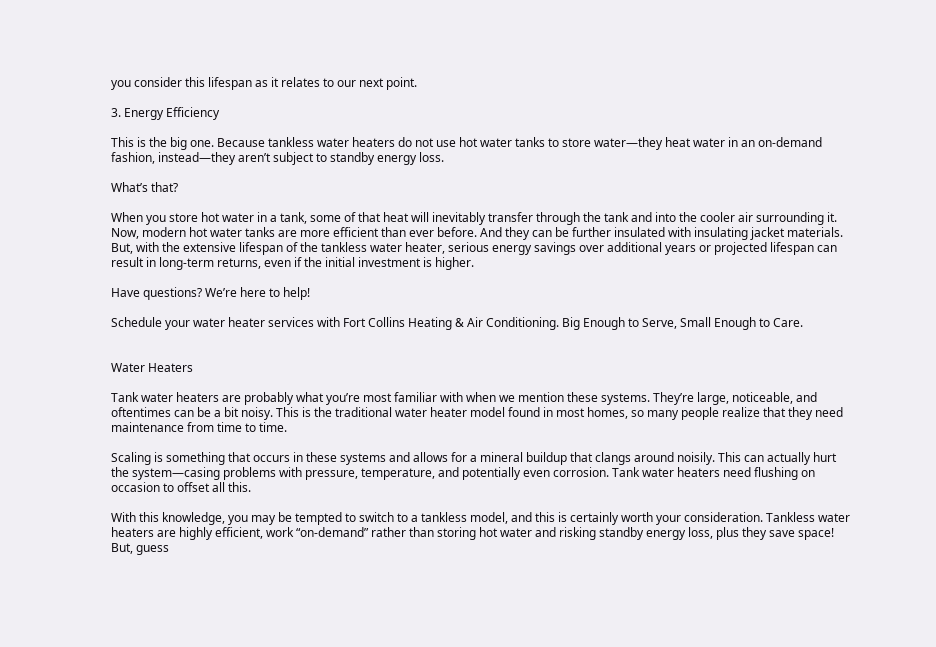you consider this lifespan as it relates to our next point.

3. Energy Efficiency

This is the big one. Because tankless water heaters do not use hot water tanks to store water—they heat water in an on-demand fashion, instead—they aren’t subject to standby energy loss.

What’s that?

When you store hot water in a tank, some of that heat will inevitably transfer through the tank and into the cooler air surrounding it. Now, modern hot water tanks are more efficient than ever before. And they can be further insulated with insulating jacket materials. But, with the extensive lifespan of the tankless water heater, serious energy savings over additional years or projected lifespan can result in long-term returns, even if the initial investment is higher.

Have questions? We’re here to help!

Schedule your water heater services with Fort Collins Heating & Air Conditioning. Big Enough to Serve, Small Enough to Care.


Water Heaters

Tank water heaters are probably what you’re most familiar with when we mention these systems. They’re large, noticeable, and oftentimes can be a bit noisy. This is the traditional water heater model found in most homes, so many people realize that they need maintenance from time to time.

Scaling is something that occurs in these systems and allows for a mineral buildup that clangs around noisily. This can actually hurt the system—casing problems with pressure, temperature, and potentially even corrosion. Tank water heaters need flushing on occasion to offset all this.

With this knowledge, you may be tempted to switch to a tankless model, and this is certainly worth your consideration. Tankless water heaters are highly efficient, work “on-demand” rather than storing hot water and risking standby energy loss, plus they save space! But, guess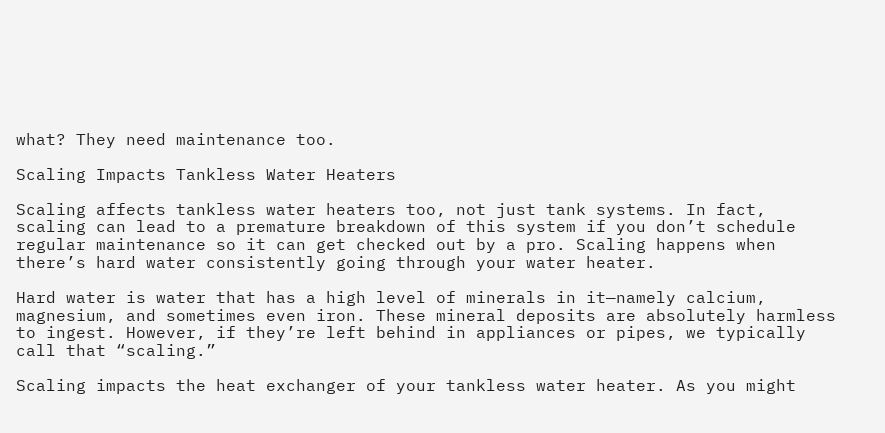what? They need maintenance too.

Scaling Impacts Tankless Water Heaters

Scaling affects tankless water heaters too, not just tank systems. In fact, scaling can lead to a premature breakdown of this system if you don’t schedule regular maintenance so it can get checked out by a pro. Scaling happens when there’s hard water consistently going through your water heater.

Hard water is water that has a high level of minerals in it—namely calcium, magnesium, and sometimes even iron. These mineral deposits are absolutely harmless to ingest. However, if they’re left behind in appliances or pipes, we typically call that “scaling.”

Scaling impacts the heat exchanger of your tankless water heater. As you might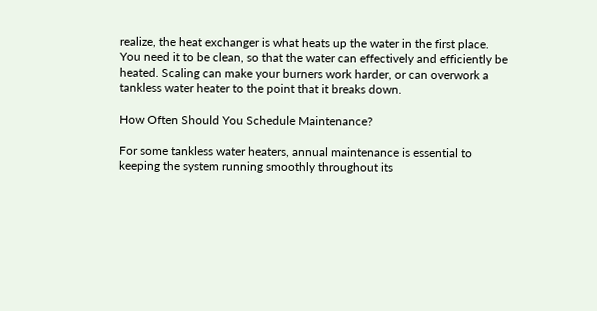realize, the heat exchanger is what heats up the water in the first place. You need it to be clean, so that the water can effectively and efficiently be heated. Scaling can make your burners work harder, or can overwork a tankless water heater to the point that it breaks down.

How Often Should You Schedule Maintenance?

For some tankless water heaters, annual maintenance is essential to keeping the system running smoothly throughout its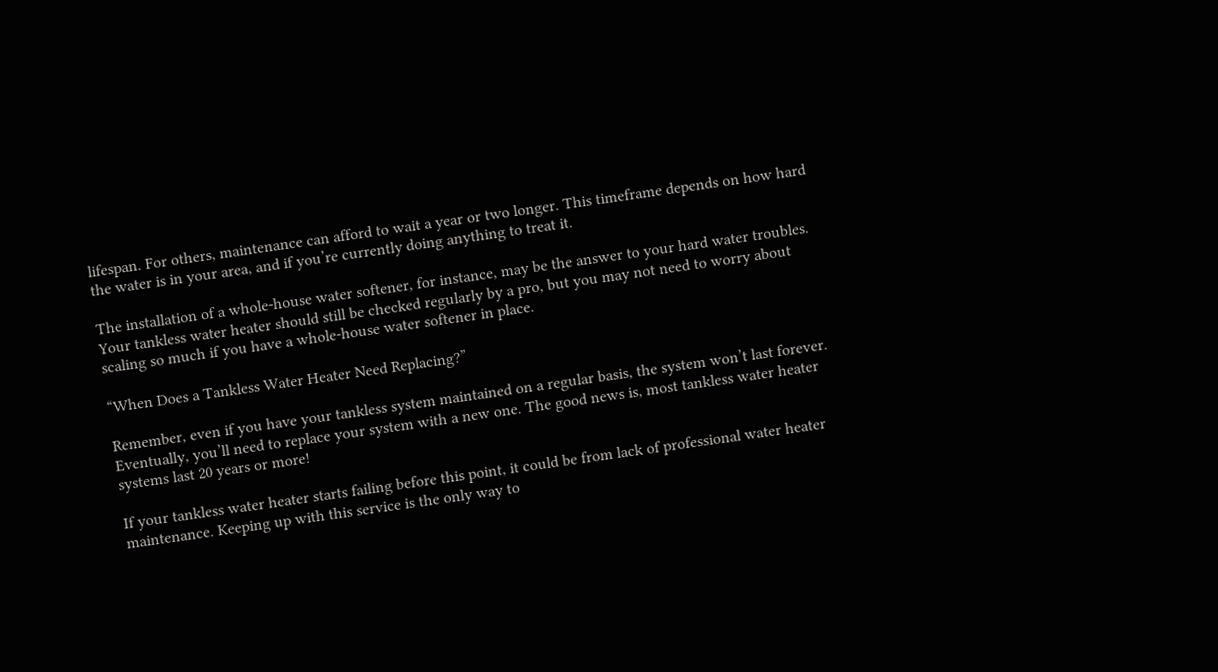lifespan. For others, maintenance can afford to wait a year or two longer. This timeframe depends on how hard the water is in your area, and if you’re currently doing anything to treat it.

The installation of a whole-house water softener, for instance, may be the answer to your hard water troubles. Your tankless water heater should still be checked regularly by a pro, but you may not need to worry about scaling so much if you have a whole-house water softener in place.

“When Does a Tankless Water Heater Need Replacing?”

Remember, even if you have your tankless system maintained on a regular basis, the system won’t last forever. Eventually, you’ll need to replace your system with a new one. The good news is, most tankless water heater systems last 20 years or more!

If your tankless water heater starts failing before this point, it could be from lack of professional water heater maintenance. Keeping up with this service is the only way to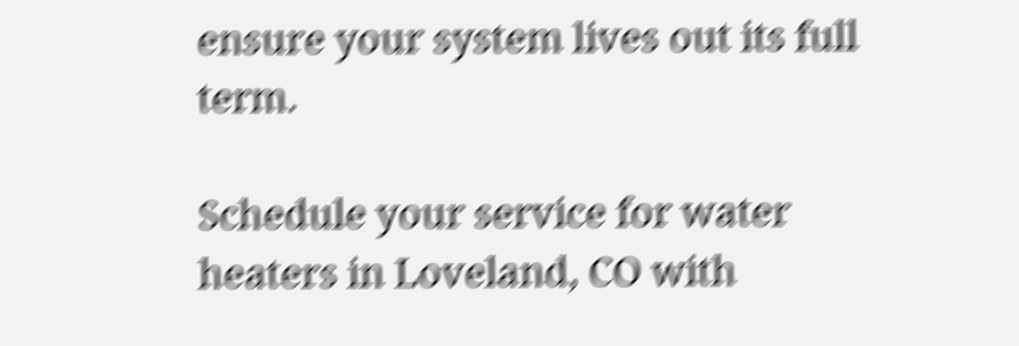ensure your system lives out its full term.

Schedule your service for water heaters in Loveland, CO with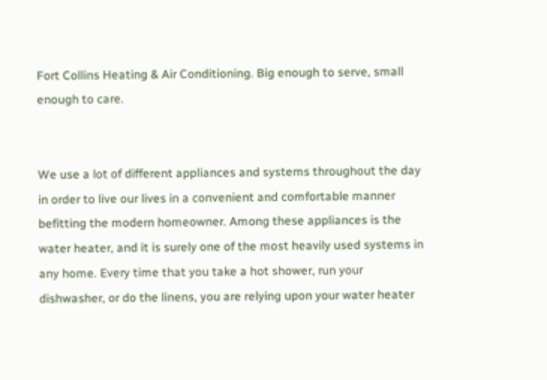Fort Collins Heating & Air Conditioning. Big enough to serve, small enough to care.


We use a lot of different appliances and systems throughout the day in order to live our lives in a convenient and comfortable manner befitting the modern homeowner. Among these appliances is the water heater, and it is surely one of the most heavily used systems in any home. Every time that you take a hot shower, run your dishwasher, or do the linens, you are relying upon your water heater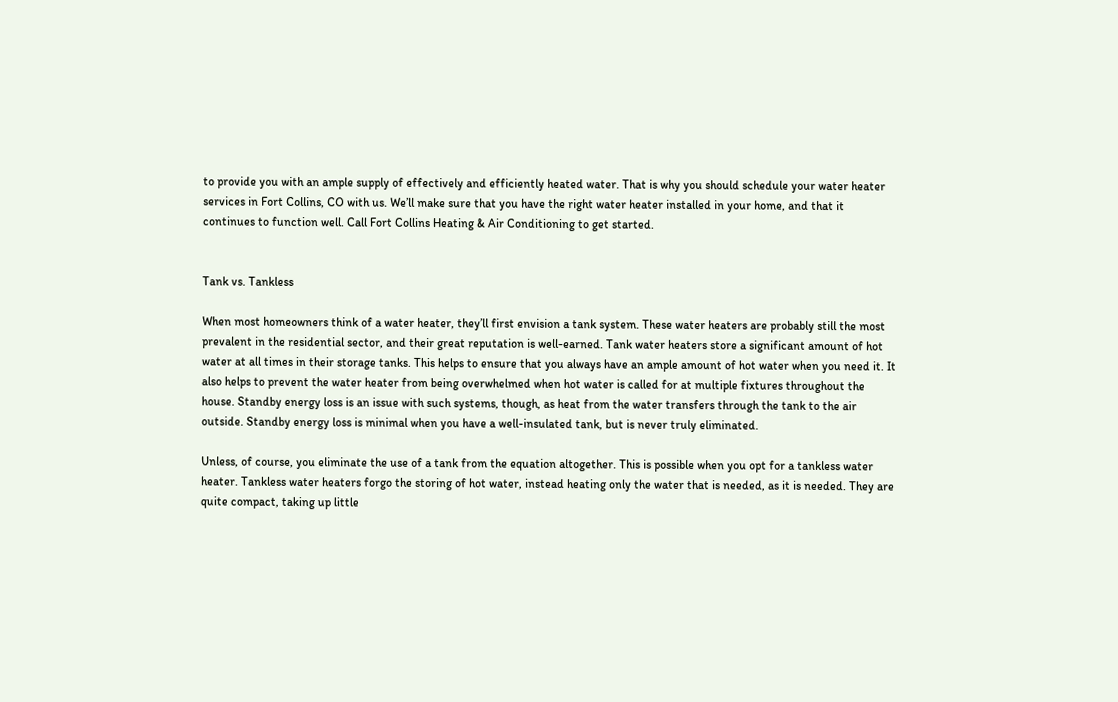to provide you with an ample supply of effectively and efficiently heated water. That is why you should schedule your water heater services in Fort Collins, CO with us. We’ll make sure that you have the right water heater installed in your home, and that it continues to function well. Call Fort Collins Heating & Air Conditioning to get started.


Tank vs. Tankless

When most homeowners think of a water heater, they’ll first envision a tank system. These water heaters are probably still the most prevalent in the residential sector, and their great reputation is well-earned. Tank water heaters store a significant amount of hot water at all times in their storage tanks. This helps to ensure that you always have an ample amount of hot water when you need it. It also helps to prevent the water heater from being overwhelmed when hot water is called for at multiple fixtures throughout the house. Standby energy loss is an issue with such systems, though, as heat from the water transfers through the tank to the air outside. Standby energy loss is minimal when you have a well-insulated tank, but is never truly eliminated.

Unless, of course, you eliminate the use of a tank from the equation altogether. This is possible when you opt for a tankless water heater. Tankless water heaters forgo the storing of hot water, instead heating only the water that is needed, as it is needed. They are quite compact, taking up little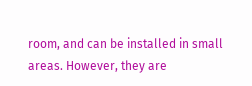room, and can be installed in small areas. However, they are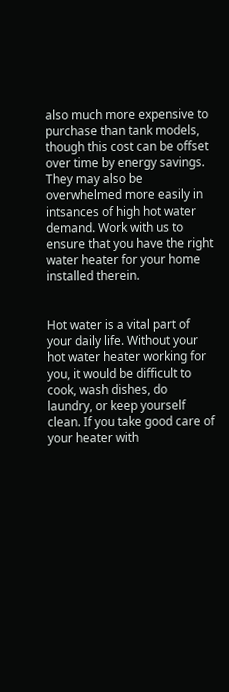also much more expensive to purchase than tank models, though this cost can be offset over time by energy savings. They may also be overwhelmed more easily in intsances of high hot water demand. Work with us to ensure that you have the right water heater for your home installed therein.


Hot water is a vital part of your daily life. Without your hot water heater working for you, it would be difficult to cook, wash dishes, do laundry, or keep yourself clean. If you take good care of your heater with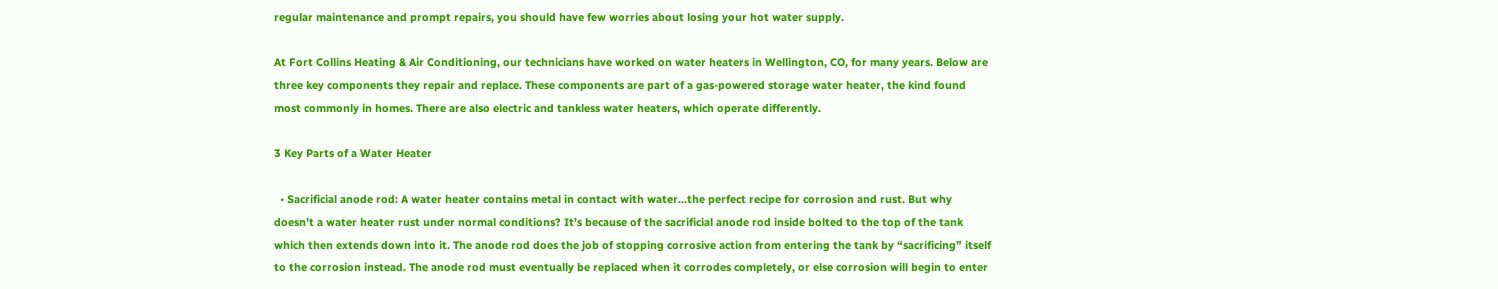regular maintenance and prompt repairs, you should have few worries about losing your hot water supply.

At Fort Collins Heating & Air Conditioning, our technicians have worked on water heaters in Wellington, CO, for many years. Below are three key components they repair and replace. These components are part of a gas-powered storage water heater, the kind found most commonly in homes. There are also electric and tankless water heaters, which operate differently.

3 Key Parts of a Water Heater

  • Sacrificial anode rod: A water heater contains metal in contact with water…the perfect recipe for corrosion and rust. But why doesn’t a water heater rust under normal conditions? It’s because of the sacrificial anode rod inside bolted to the top of the tank which then extends down into it. The anode rod does the job of stopping corrosive action from entering the tank by “sacrificing” itself to the corrosion instead. The anode rod must eventually be replaced when it corrodes completely, or else corrosion will begin to enter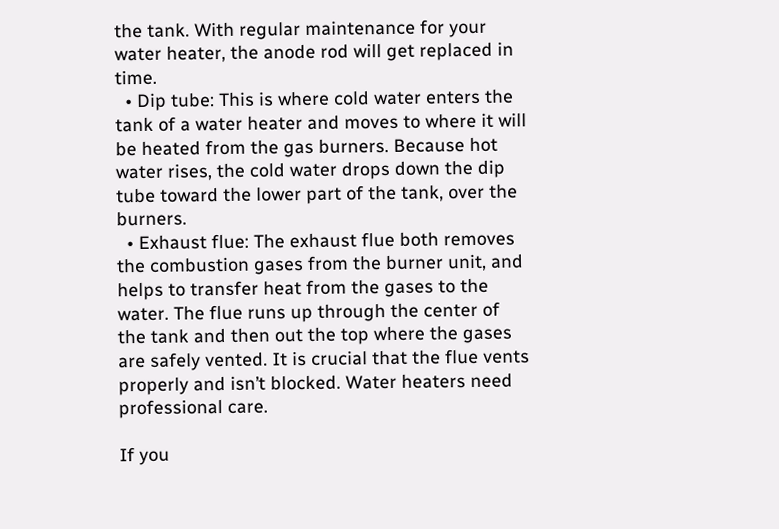the tank. With regular maintenance for your water heater, the anode rod will get replaced in time.
  • Dip tube: This is where cold water enters the tank of a water heater and moves to where it will be heated from the gas burners. Because hot water rises, the cold water drops down the dip tube toward the lower part of the tank, over the burners.
  • Exhaust flue: The exhaust flue both removes the combustion gases from the burner unit, and helps to transfer heat from the gases to the water. The flue runs up through the center of the tank and then out the top where the gases are safely vented. It is crucial that the flue vents properly and isn’t blocked. Water heaters need professional care.

If you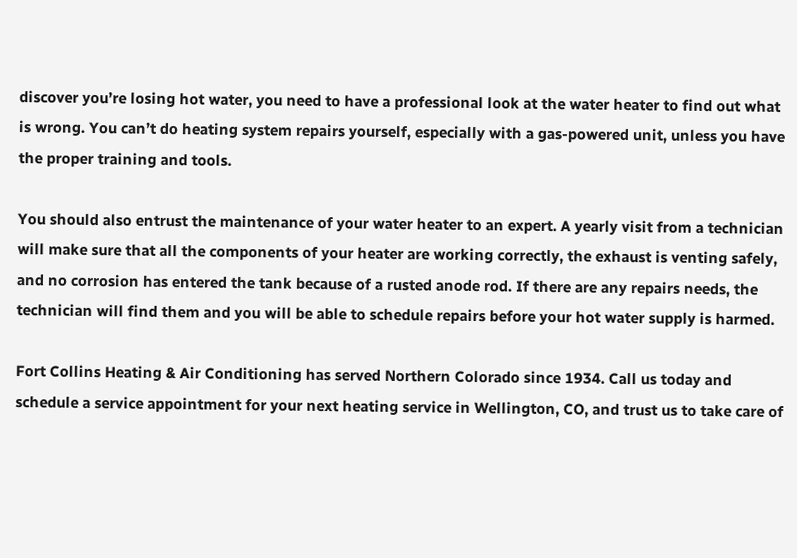discover you’re losing hot water, you need to have a professional look at the water heater to find out what is wrong. You can’t do heating system repairs yourself, especially with a gas-powered unit, unless you have the proper training and tools.

You should also entrust the maintenance of your water heater to an expert. A yearly visit from a technician will make sure that all the components of your heater are working correctly, the exhaust is venting safely, and no corrosion has entered the tank because of a rusted anode rod. If there are any repairs needs, the technician will find them and you will be able to schedule repairs before your hot water supply is harmed.

Fort Collins Heating & Air Conditioning has served Northern Colorado since 1934. Call us today and schedule a service appointment for your next heating service in Wellington, CO, and trust us to take care of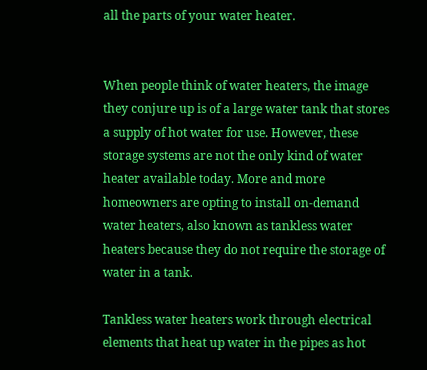all the parts of your water heater.


When people think of water heaters, the image they conjure up is of a large water tank that stores a supply of hot water for use. However, these storage systems are not the only kind of water heater available today. More and more homeowners are opting to install on-demand water heaters, also known as tankless water heaters because they do not require the storage of water in a tank.

Tankless water heaters work through electrical elements that heat up water in the pipes as hot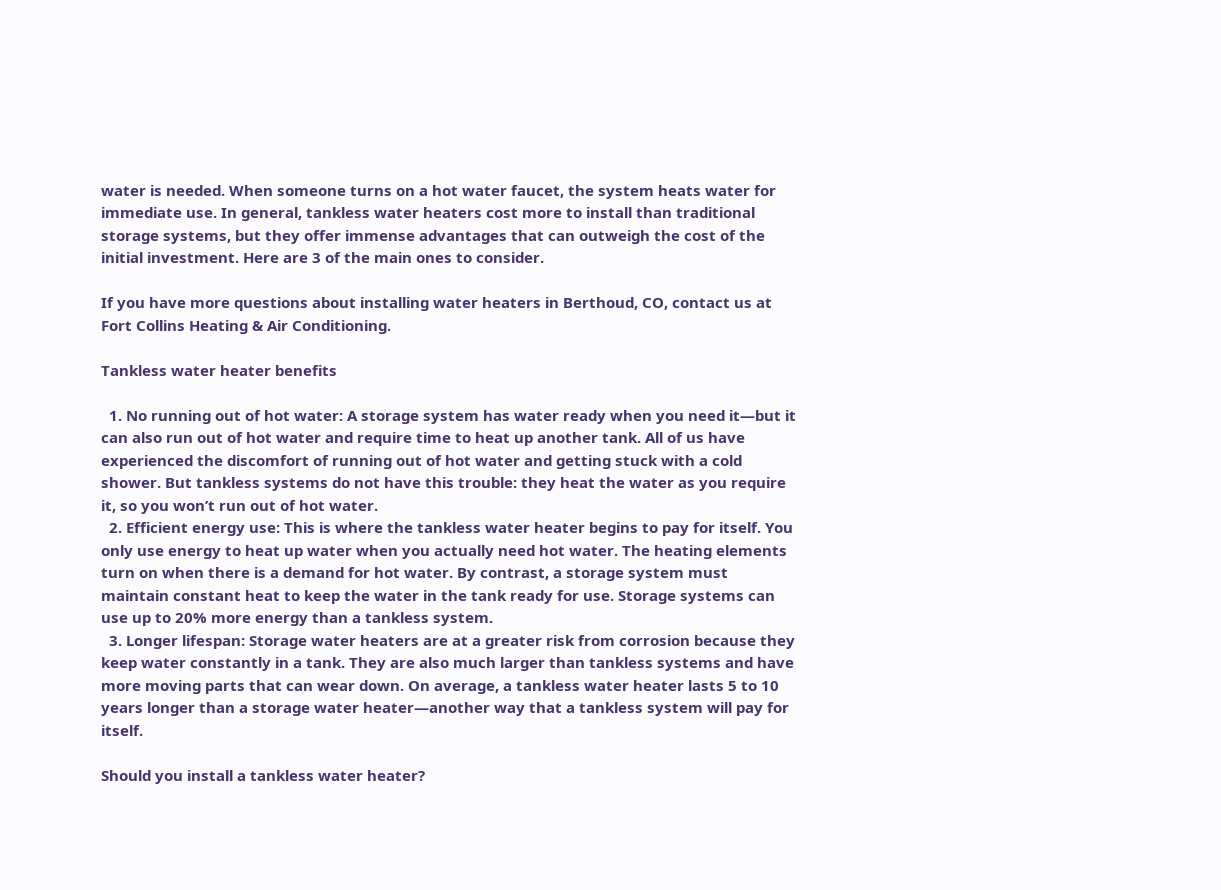water is needed. When someone turns on a hot water faucet, the system heats water for immediate use. In general, tankless water heaters cost more to install than traditional storage systems, but they offer immense advantages that can outweigh the cost of the initial investment. Here are 3 of the main ones to consider.

If you have more questions about installing water heaters in Berthoud, CO, contact us at Fort Collins Heating & Air Conditioning.

Tankless water heater benefits

  1. No running out of hot water: A storage system has water ready when you need it—but it can also run out of hot water and require time to heat up another tank. All of us have experienced the discomfort of running out of hot water and getting stuck with a cold shower. But tankless systems do not have this trouble: they heat the water as you require it, so you won’t run out of hot water.
  2. Efficient energy use: This is where the tankless water heater begins to pay for itself. You only use energy to heat up water when you actually need hot water. The heating elements turn on when there is a demand for hot water. By contrast, a storage system must maintain constant heat to keep the water in the tank ready for use. Storage systems can use up to 20% more energy than a tankless system.
  3. Longer lifespan: Storage water heaters are at a greater risk from corrosion because they keep water constantly in a tank. They are also much larger than tankless systems and have more moving parts that can wear down. On average, a tankless water heater lasts 5 to 10 years longer than a storage water heater—another way that a tankless system will pay for itself.

Should you install a tankless water heater?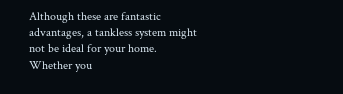Although these are fantastic advantages, a tankless system might not be ideal for your home. Whether you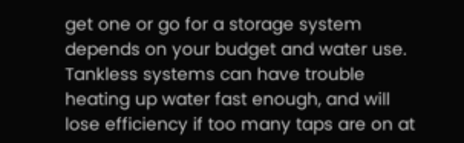get one or go for a storage system depends on your budget and water use. Tankless systems can have trouble heating up water fast enough, and will lose efficiency if too many taps are on at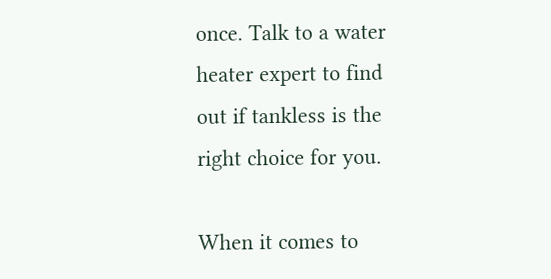once. Talk to a water heater expert to find out if tankless is the right choice for you.

When it comes to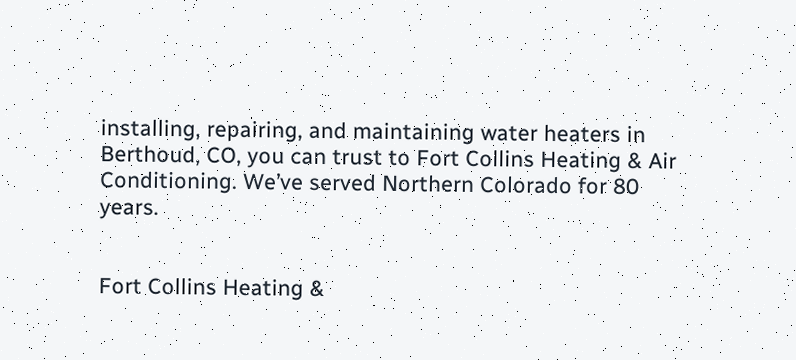installing, repairing, and maintaining water heaters in Berthoud, CO, you can trust to Fort Collins Heating & Air Conditioning. We’ve served Northern Colorado for 80 years.


Fort Collins Heating &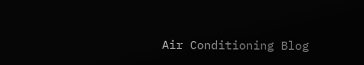Air Conditioning Blog